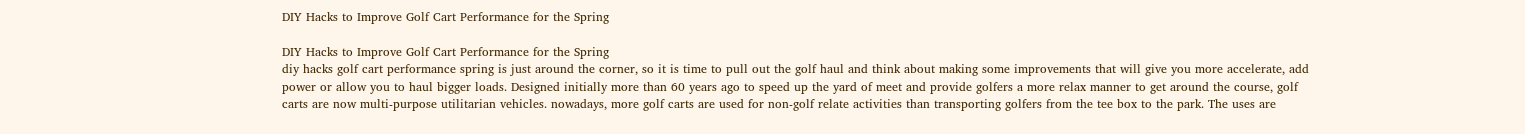DIY Hacks to Improve Golf Cart Performance for the Spring

DIY Hacks to Improve Golf Cart Performance for the Spring
diy hacks golf cart performance spring is just around the corner, so it is time to pull out the golf haul and think about making some improvements that will give you more accelerate, add power or allow you to haul bigger loads. Designed initially more than 60 years ago to speed up the yard of meet and provide golfers a more relax manner to get around the course, golf carts are now multi-purpose utilitarian vehicles. nowadays, more golf carts are used for non-golf relate activities than transporting golfers from the tee box to the park. The uses are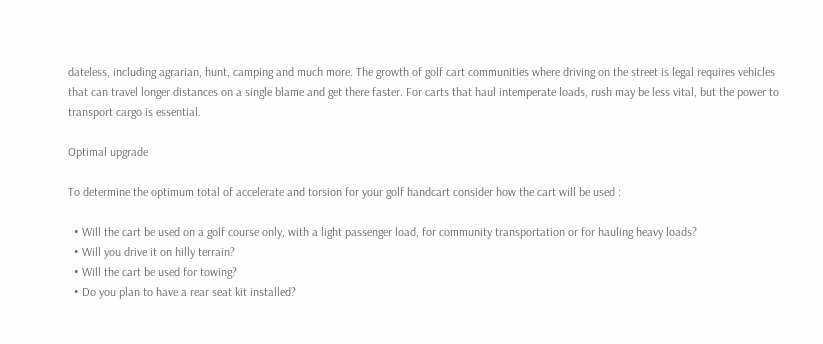dateless, including agrarian, hunt, camping and much more. The growth of golf cart communities where driving on the street is legal requires vehicles that can travel longer distances on a single blame and get there faster. For carts that haul intemperate loads, rush may be less vital, but the power to transport cargo is essential.

Optimal upgrade

To determine the optimum total of accelerate and torsion for your golf handcart consider how the cart will be used :

  • Will the cart be used on a golf course only, with a light passenger load, for community transportation or for hauling heavy loads?
  • Will you drive it on hilly terrain?
  • Will the cart be used for towing?
  • Do you plan to have a rear seat kit installed?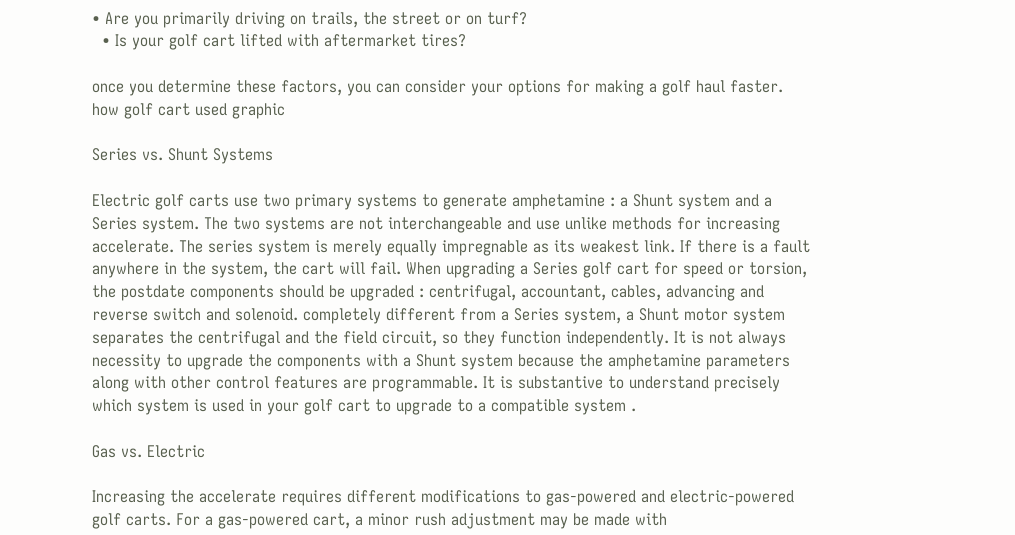• Are you primarily driving on trails, the street or on turf?
  • Is your golf cart lifted with aftermarket tires?

once you determine these factors, you can consider your options for making a golf haul faster. how golf cart used graphic

Series vs. Shunt Systems

Electric golf carts use two primary systems to generate amphetamine : a Shunt system and a Series system. The two systems are not interchangeable and use unlike methods for increasing accelerate. The series system is merely equally impregnable as its weakest link. If there is a fault anywhere in the system, the cart will fail. When upgrading a Series golf cart for speed or torsion, the postdate components should be upgraded : centrifugal, accountant, cables, advancing and reverse switch and solenoid. completely different from a Series system, a Shunt motor system separates the centrifugal and the field circuit, so they function independently. It is not always necessity to upgrade the components with a Shunt system because the amphetamine parameters along with other control features are programmable. It is substantive to understand precisely which system is used in your golf cart to upgrade to a compatible system .

Gas vs. Electric

Increasing the accelerate requires different modifications to gas-powered and electric-powered golf carts. For a gas-powered cart, a minor rush adjustment may be made with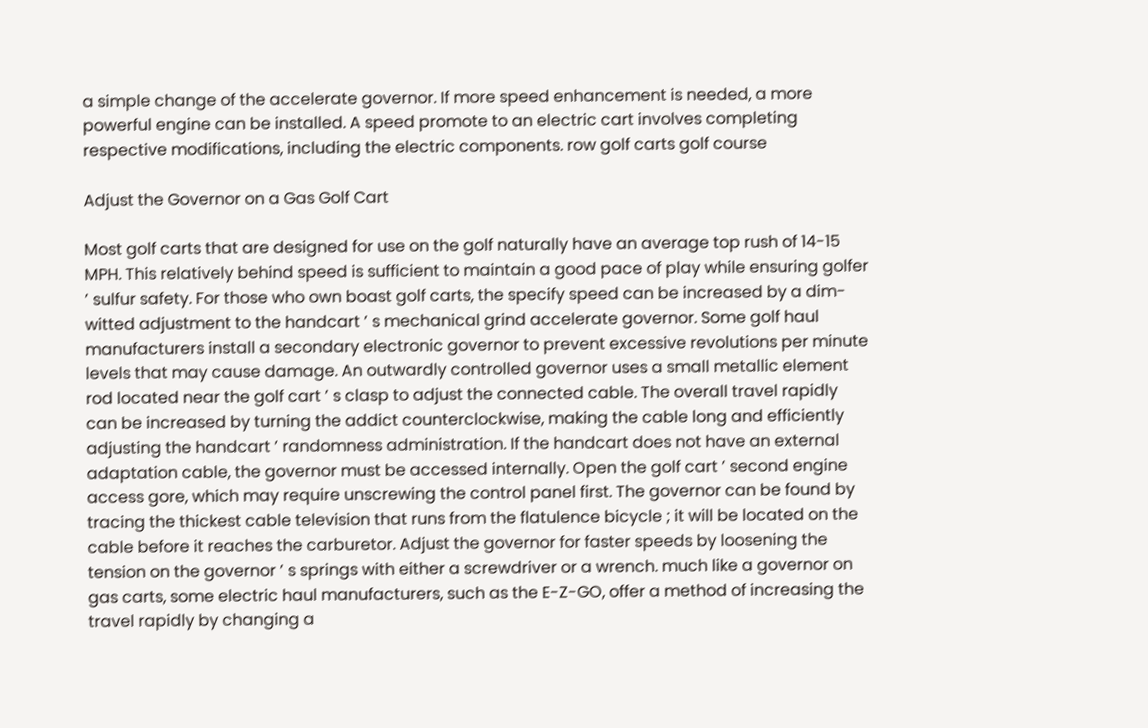a simple change of the accelerate governor. If more speed enhancement is needed, a more powerful engine can be installed. A speed promote to an electric cart involves completing respective modifications, including the electric components. row golf carts golf course

Adjust the Governor on a Gas Golf Cart

Most golf carts that are designed for use on the golf naturally have an average top rush of 14-15 MPH. This relatively behind speed is sufficient to maintain a good pace of play while ensuring golfer ’ sulfur safety. For those who own boast golf carts, the specify speed can be increased by a dim-witted adjustment to the handcart ’ s mechanical grind accelerate governor. Some golf haul manufacturers install a secondary electronic governor to prevent excessive revolutions per minute levels that may cause damage. An outwardly controlled governor uses a small metallic element rod located near the golf cart ’ s clasp to adjust the connected cable. The overall travel rapidly can be increased by turning the addict counterclockwise, making the cable long and efficiently adjusting the handcart ’ randomness administration. If the handcart does not have an external adaptation cable, the governor must be accessed internally. Open the golf cart ’ second engine access gore, which may require unscrewing the control panel first. The governor can be found by tracing the thickest cable television that runs from the flatulence bicycle ; it will be located on the cable before it reaches the carburetor. Adjust the governor for faster speeds by loosening the tension on the governor ’ s springs with either a screwdriver or a wrench. much like a governor on gas carts, some electric haul manufacturers, such as the E-Z-GO, offer a method of increasing the travel rapidly by changing a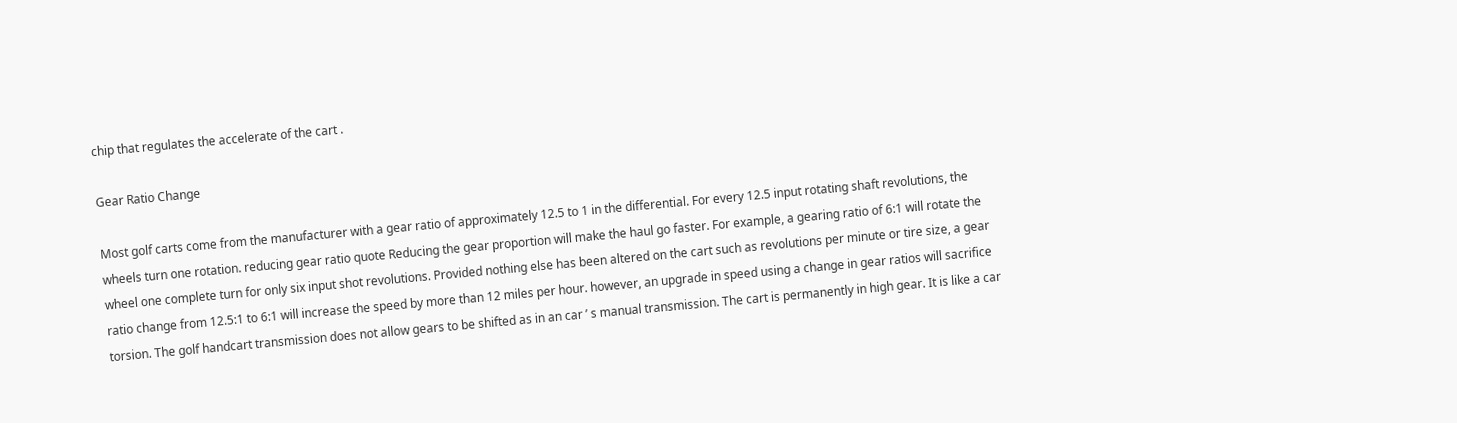chip that regulates the accelerate of the cart .

Gear Ratio Change

Most golf carts come from the manufacturer with a gear ratio of approximately 12.5 to 1 in the differential. For every 12.5 input rotating shaft revolutions, the wheels turn one rotation. reducing gear ratio quote Reducing the gear proportion will make the haul go faster. For example, a gearing ratio of 6:1 will rotate the wheel one complete turn for only six input shot revolutions. Provided nothing else has been altered on the cart such as revolutions per minute or tire size, a gear ratio change from 12.5:1 to 6:1 will increase the speed by more than 12 miles per hour. however, an upgrade in speed using a change in gear ratios will sacrifice torsion. The golf handcart transmission does not allow gears to be shifted as in an car ’ s manual transmission. The cart is permanently in high gear. It is like a car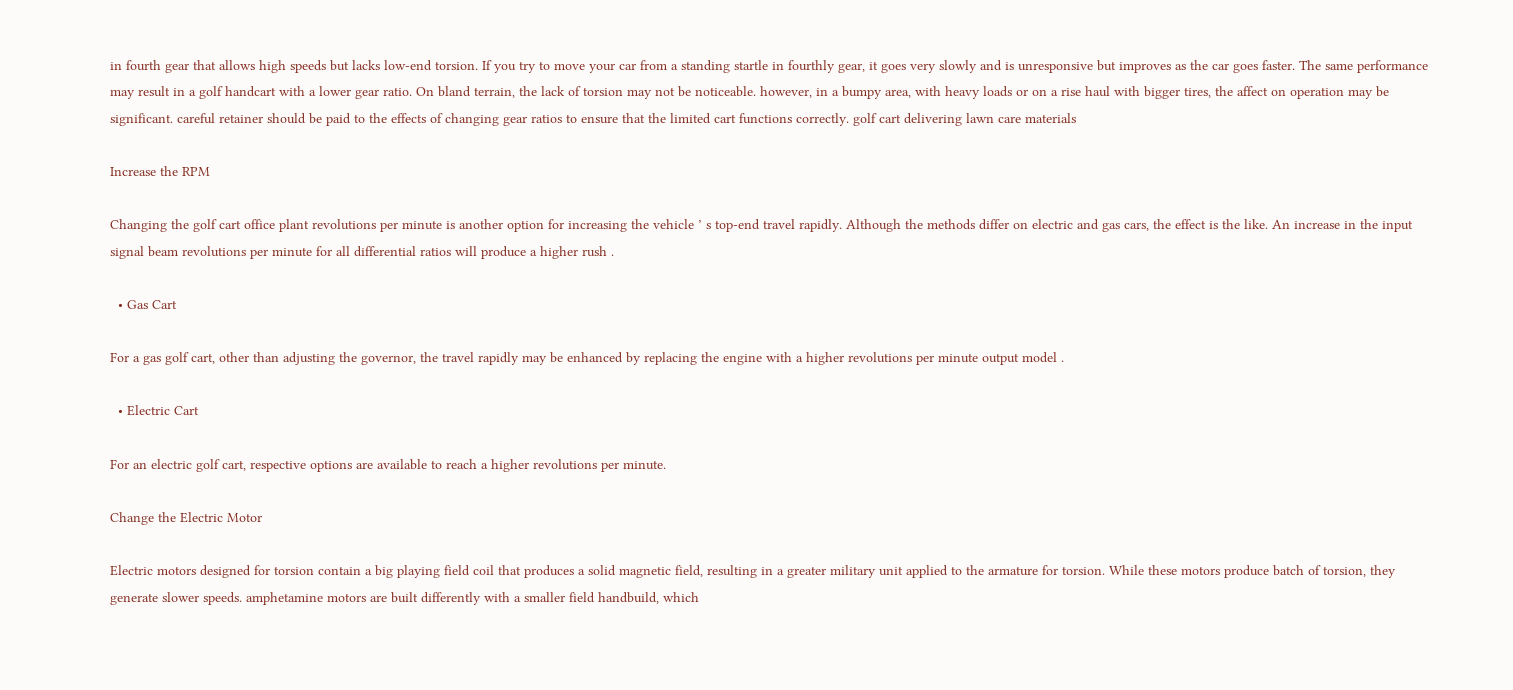in fourth gear that allows high speeds but lacks low-end torsion. If you try to move your car from a standing startle in fourthly gear, it goes very slowly and is unresponsive but improves as the car goes faster. The same performance may result in a golf handcart with a lower gear ratio. On bland terrain, the lack of torsion may not be noticeable. however, in a bumpy area, with heavy loads or on a rise haul with bigger tires, the affect on operation may be significant. careful retainer should be paid to the effects of changing gear ratios to ensure that the limited cart functions correctly. golf cart delivering lawn care materials

Increase the RPM

Changing the golf cart office plant revolutions per minute is another option for increasing the vehicle ’ s top-end travel rapidly. Although the methods differ on electric and gas cars, the effect is the like. An increase in the input signal beam revolutions per minute for all differential ratios will produce a higher rush .

  • Gas Cart

For a gas golf cart, other than adjusting the governor, the travel rapidly may be enhanced by replacing the engine with a higher revolutions per minute output model .

  • Electric Cart

For an electric golf cart, respective options are available to reach a higher revolutions per minute.

Change the Electric Motor

Electric motors designed for torsion contain a big playing field coil that produces a solid magnetic field, resulting in a greater military unit applied to the armature for torsion. While these motors produce batch of torsion, they generate slower speeds. amphetamine motors are built differently with a smaller field handbuild, which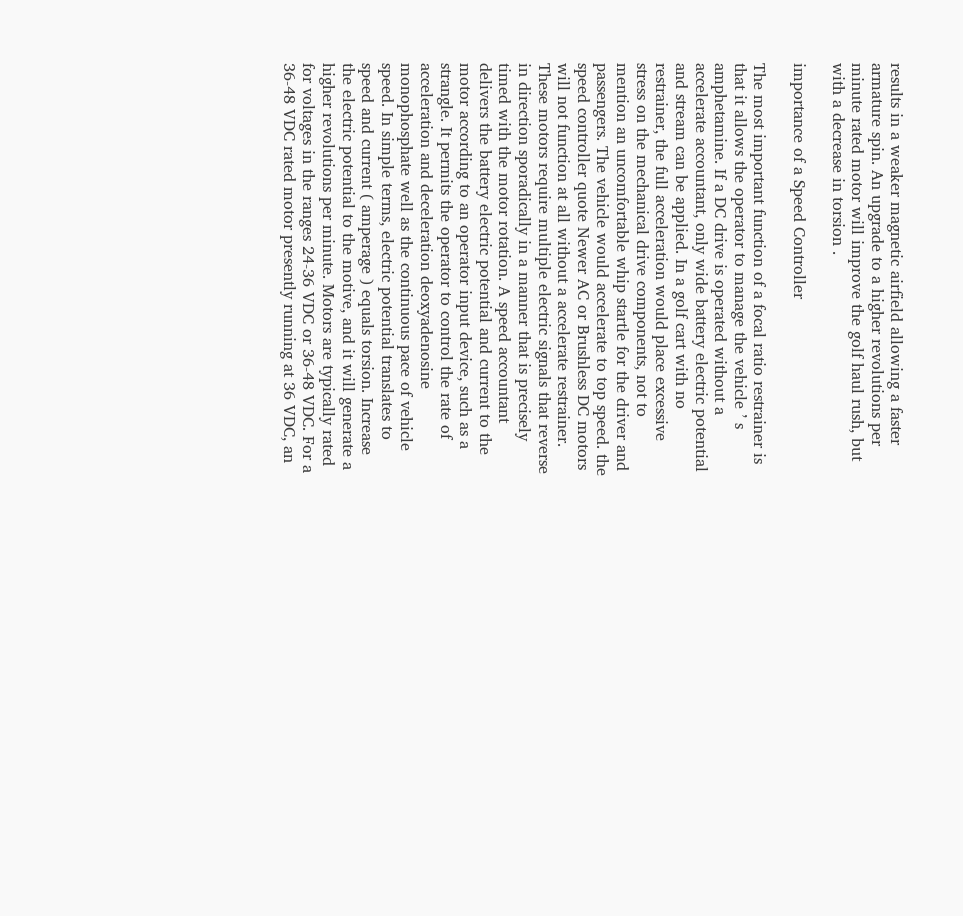results in a weaker magnetic airfield allowing a faster armature spin. An upgrade to a higher revolutions per minute rated motor will improve the golf haul rush, but with a decrease in torsion .

importance of a Speed Controller

The most important function of a focal ratio restrainer is that it allows the operator to manage the vehicle ’ s amphetamine. If a DC drive is operated without a accelerate accountant, only wide battery electric potential and stream can be applied. In a golf cart with no restrainer, the full acceleration would place excessive stress on the mechanical drive components, not to mention an uncomfortable whip startle for the driver and passengers. The vehicle would accelerate to top speed. the speed controller quote Newer AC or Brushless DC motors will not function at all without a accelerate restrainer. These motors require multiple electric signals that reverse in direction sporadically in a manner that is precisely timed with the motor rotation. A speed accountant delivers the battery electric potential and current to the motor according to an operator input device, such as a strangle. It permits the operator to control the rate of acceleration and deceleration deoxyadenosine monophosphate well as the continuous pace of vehicle speed. In simple terms, electric potential translates to speed and current ( amperage ) equals torsion. Increase the electric potential to the motive, and it will generate a higher revolutions per minute. Motors are typically rated for voltages in the ranges 24-36 VDC or 36-48 VDC. For a 36-48 VDC rated motor presently running at 36 VDC, an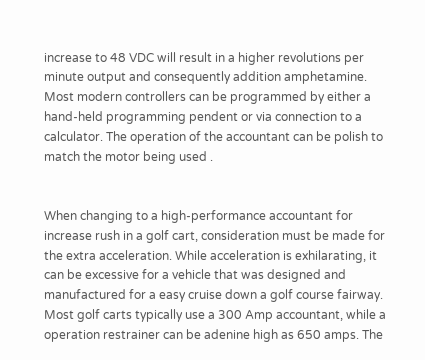increase to 48 VDC will result in a higher revolutions per minute output and consequently addition amphetamine. Most modern controllers can be programmed by either a hand-held programming pendent or via connection to a calculator. The operation of the accountant can be polish to match the motor being used .


When changing to a high-performance accountant for increase rush in a golf cart, consideration must be made for the extra acceleration. While acceleration is exhilarating, it can be excessive for a vehicle that was designed and manufactured for a easy cruise down a golf course fairway. Most golf carts typically use a 300 Amp accountant, while a operation restrainer can be adenine high as 650 amps. The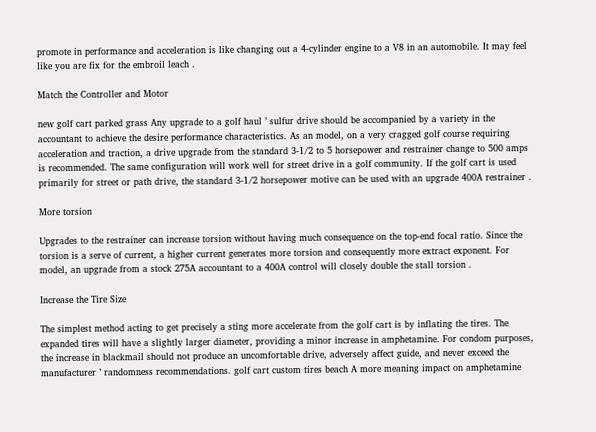promote in performance and acceleration is like changing out a 4-cylinder engine to a V8 in an automobile. It may feel like you are fix for the embroil leach .

Match the Controller and Motor

new golf cart parked grass Any upgrade to a golf haul ’ sulfur drive should be accompanied by a variety in the accountant to achieve the desire performance characteristics. As an model, on a very cragged golf course requiring acceleration and traction, a drive upgrade from the standard 3-1/2 to 5 horsepower and restrainer change to 500 amps is recommended. The same configuration will work well for street drive in a golf community. If the golf cart is used primarily for street or path drive, the standard 3-1/2 horsepower motive can be used with an upgrade 400A restrainer .

More torsion

Upgrades to the restrainer can increase torsion without having much consequence on the top-end focal ratio. Since the torsion is a serve of current, a higher current generates more torsion and consequently more extract exponent. For model, an upgrade from a stock 275A accountant to a 400A control will closely double the stall torsion .

Increase the Tire Size

The simplest method acting to get precisely a sting more accelerate from the golf cart is by inflating the tires. The expanded tires will have a slightly larger diameter, providing a minor increase in amphetamine. For condom purposes, the increase in blackmail should not produce an uncomfortable drive, adversely affect guide, and never exceed the manufacturer ’ randomness recommendations. golf cart custom tires beach A more meaning impact on amphetamine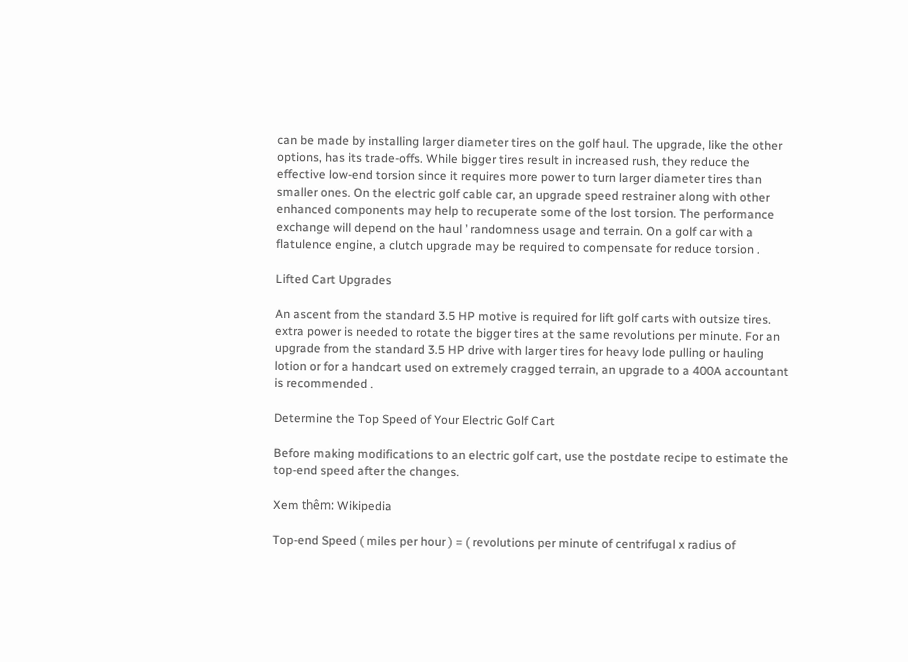can be made by installing larger diameter tires on the golf haul. The upgrade, like the other options, has its trade-offs. While bigger tires result in increased rush, they reduce the effective low-end torsion since it requires more power to turn larger diameter tires than smaller ones. On the electric golf cable car, an upgrade speed restrainer along with other enhanced components may help to recuperate some of the lost torsion. The performance exchange will depend on the haul ’ randomness usage and terrain. On a golf car with a flatulence engine, a clutch upgrade may be required to compensate for reduce torsion .

Lifted Cart Upgrades

An ascent from the standard 3.5 HP motive is required for lift golf carts with outsize tires. extra power is needed to rotate the bigger tires at the same revolutions per minute. For an upgrade from the standard 3.5 HP drive with larger tires for heavy lode pulling or hauling lotion or for a handcart used on extremely cragged terrain, an upgrade to a 400A accountant is recommended .

Determine the Top Speed of Your Electric Golf Cart

Before making modifications to an electric golf cart, use the postdate recipe to estimate the top-end speed after the changes.

Xem thêm: Wikipedia

Top-end Speed ( miles per hour ) = ( revolutions per minute of centrifugal x radius of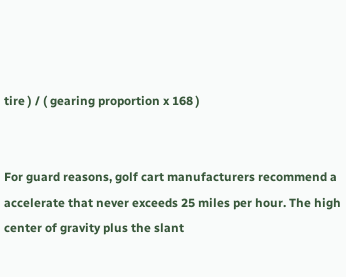tire ) / ( gearing proportion x 168 )


For guard reasons, golf cart manufacturers recommend a accelerate that never exceeds 25 miles per hour. The high center of gravity plus the slant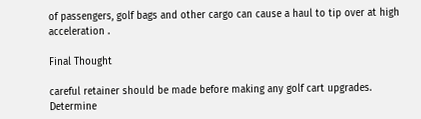of passengers, golf bags and other cargo can cause a haul to tip over at high acceleration .

Final Thought

careful retainer should be made before making any golf cart upgrades. Determine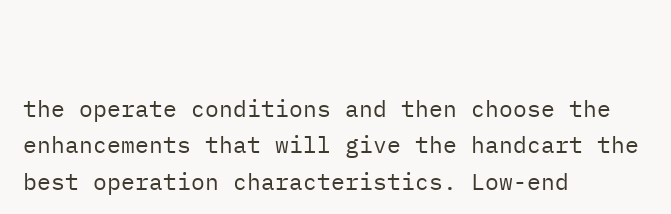the operate conditions and then choose the enhancements that will give the handcart the best operation characteristics. Low-end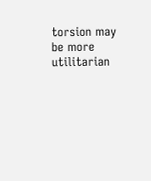torsion may be more utilitarian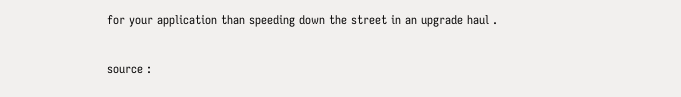for your application than speeding down the street in an upgrade haul .

source :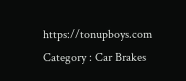https://tonupboys.com
Category : Car Brakes